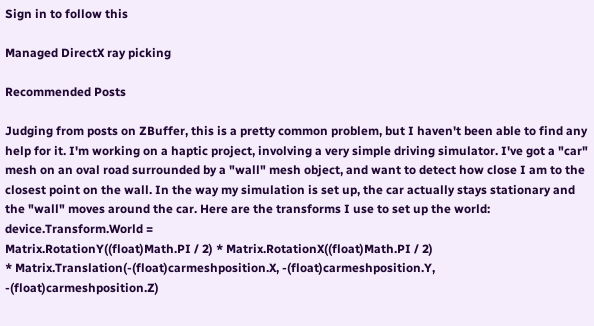Sign in to follow this

Managed DirectX ray picking

Recommended Posts

Judging from posts on ZBuffer, this is a pretty common problem, but I haven't been able to find any help for it. I'm working on a haptic project, involving a very simple driving simulator. I've got a "car" mesh on an oval road surrounded by a "wall" mesh object, and want to detect how close I am to the closest point on the wall. In the way my simulation is set up, the car actually stays stationary and the "wall" moves around the car. Here are the transforms I use to set up the world:
device.Transform.World =
Matrix.RotationY((float)Math.PI / 2) * Matrix.RotationX((float)Math.PI / 2)
* Matrix.Translation(-(float)carmeshposition.X, -(float)carmeshposition.Y, -(float)carmeshposition.Z)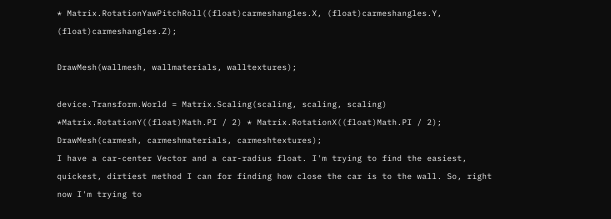* Matrix.RotationYawPitchRoll((float)carmeshangles.X, (float)carmeshangles.Y, (float)carmeshangles.Z);

DrawMesh(wallmesh, wallmaterials, walltextures);

device.Transform.World = Matrix.Scaling(scaling, scaling, scaling) *Matrix.RotationY((float)Math.PI / 2) * Matrix.RotationX((float)Math.PI / 2);
DrawMesh(carmesh, carmeshmaterials, carmeshtextures);
I have a car-center Vector and a car-radius float. I'm trying to find the easiest, quickest, dirtiest method I can for finding how close the car is to the wall. So, right now I'm trying to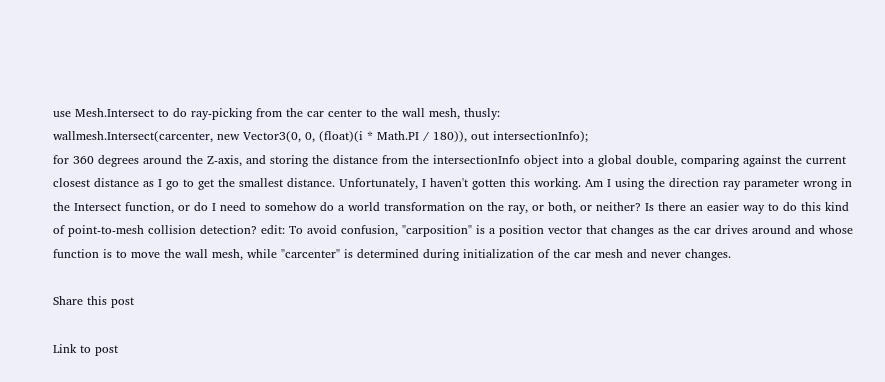use Mesh.Intersect to do ray-picking from the car center to the wall mesh, thusly:
wallmesh.Intersect(carcenter, new Vector3(0, 0, (float)(i * Math.PI / 180)), out intersectionInfo);
for 360 degrees around the Z-axis, and storing the distance from the intersectionInfo object into a global double, comparing against the current closest distance as I go to get the smallest distance. Unfortunately, I haven't gotten this working. Am I using the direction ray parameter wrong in the Intersect function, or do I need to somehow do a world transformation on the ray, or both, or neither? Is there an easier way to do this kind of point-to-mesh collision detection? edit: To avoid confusion, "carposition" is a position vector that changes as the car drives around and whose function is to move the wall mesh, while "carcenter" is determined during initialization of the car mesh and never changes.

Share this post

Link to post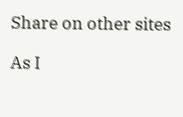Share on other sites

As I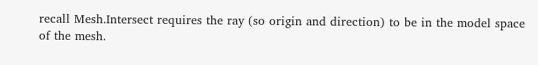recall Mesh.Intersect requires the ray (so origin and direction) to be in the model space of the mesh.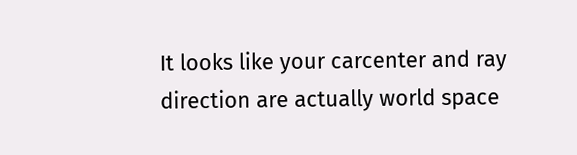It looks like your carcenter and ray direction are actually world space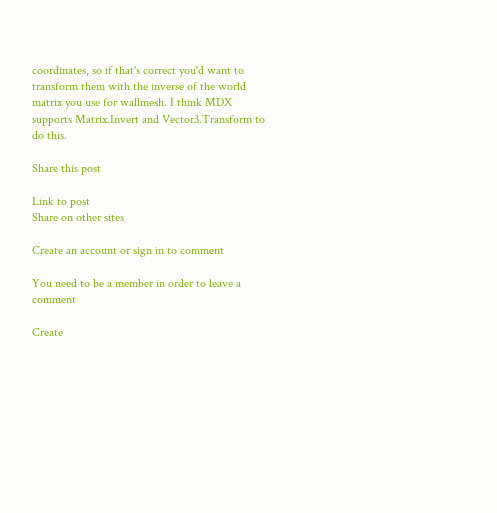coordinates, so if that's correct you'd want to transform them with the inverse of the world matrix you use for wallmesh. I think MDX supports Matrix.Invert and Vector3.Transform to do this.

Share this post

Link to post
Share on other sites

Create an account or sign in to comment

You need to be a member in order to leave a comment

Create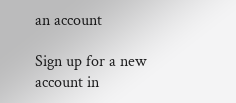an account

Sign up for a new account in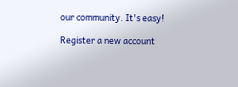our community. It's easy!

Register a new account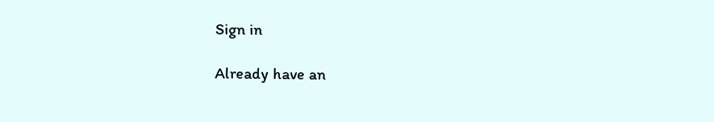Sign in

Already have an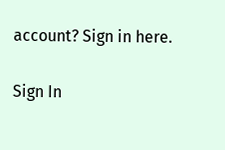account? Sign in here.

Sign In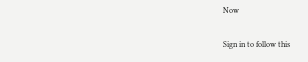Now

Sign in to follow this